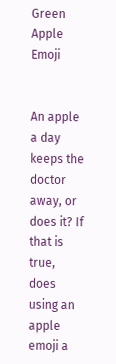Green Apple Emoji


An apple a day keeps the doctor away, or does it? If that is true, does using an apple emoji a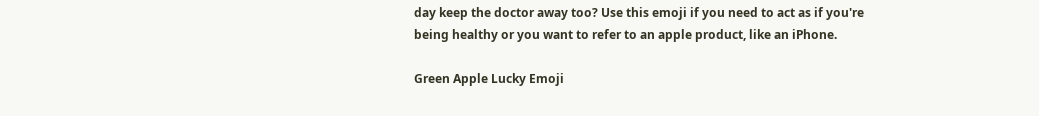day keep the doctor away too? Use this emoji if you need to act as if you're being healthy or you want to refer to an apple product, like an iPhone.

Green Apple Lucky Emoji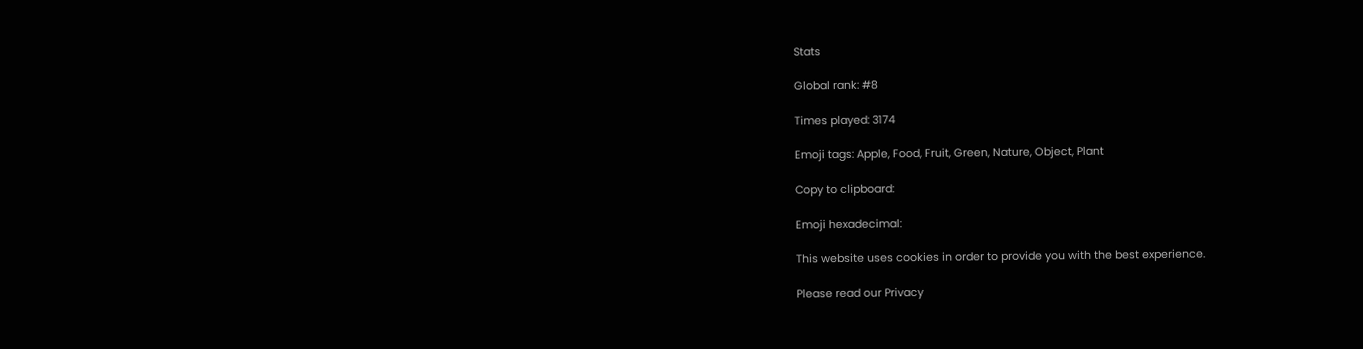Stats

Global rank: #8

Times played: 3174

Emoji tags: Apple, Food, Fruit, Green, Nature, Object, Plant

Copy to clipboard:

Emoji hexadecimal:

This website uses cookies in order to provide you with the best experience.

Please read our Privacy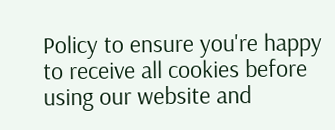Policy to ensure you're happy to receive all cookies before using our website and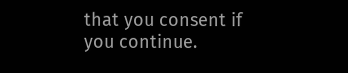that you consent if you continue.